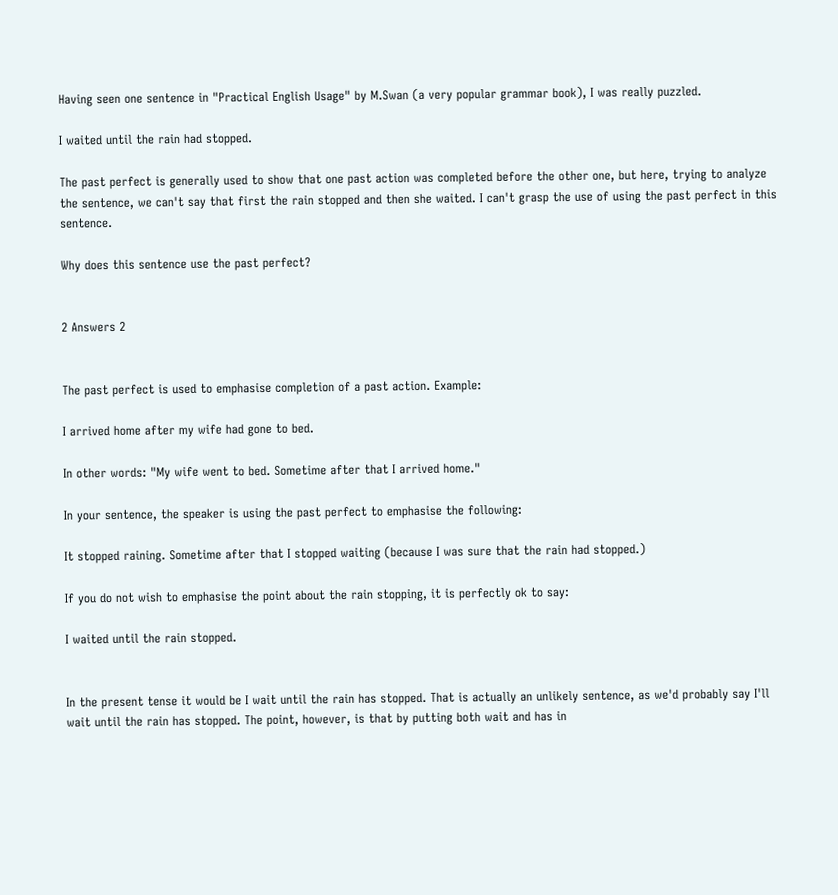Having seen one sentence in "Practical English Usage" by M.Swan (a very popular grammar book), I was really puzzled.

I waited until the rain had stopped.

The past perfect is generally used to show that one past action was completed before the other one, but here, trying to analyze the sentence, we can't say that first the rain stopped and then she waited. I can't grasp the use of using the past perfect in this sentence.

Why does this sentence use the past perfect?


2 Answers 2


The past perfect is used to emphasise completion of a past action. Example:

I arrived home after my wife had gone to bed.

In other words: "My wife went to bed. Sometime after that I arrived home."

In your sentence, the speaker is using the past perfect to emphasise the following:

It stopped raining. Sometime after that I stopped waiting (because I was sure that the rain had stopped.)

If you do not wish to emphasise the point about the rain stopping, it is perfectly ok to say:

I waited until the rain stopped.


In the present tense it would be I wait until the rain has stopped. That is actually an unlikely sentence, as we'd probably say I'll wait until the rain has stopped. The point, however, is that by putting both wait and has in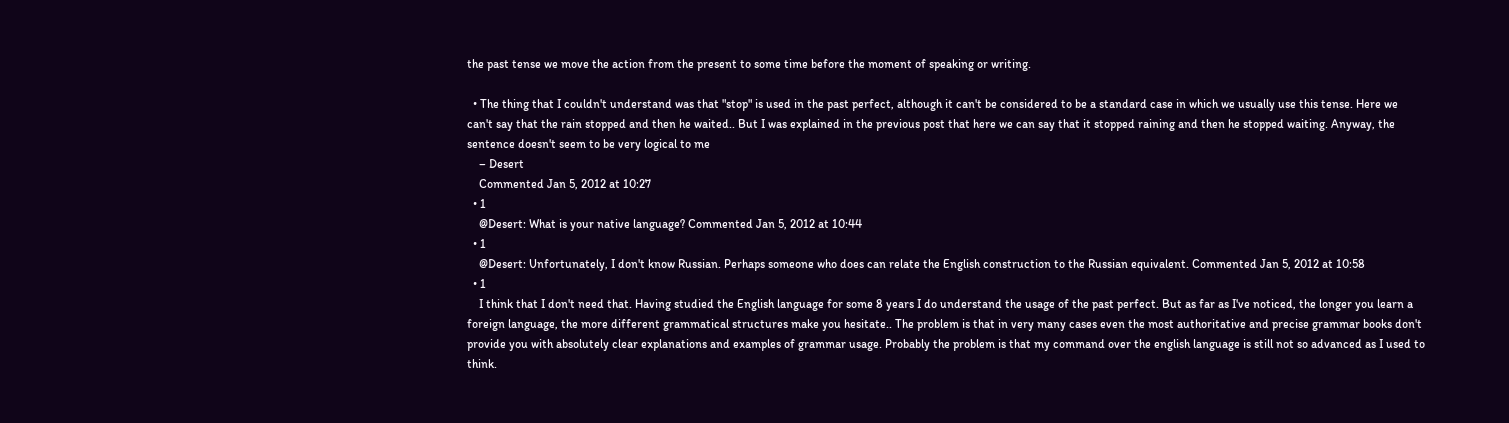the past tense we move the action from the present to some time before the moment of speaking or writing.

  • The thing that I couldn't understand was that "stop" is used in the past perfect, although it can't be considered to be a standard case in which we usually use this tense. Here we can't say that the rain stopped and then he waited.. But I was explained in the previous post that here we can say that it stopped raining and then he stopped waiting. Anyway, the sentence doesn't seem to be very logical to me
    – Desert
    Commented Jan 5, 2012 at 10:27
  • 1
    @Desert: What is your native language? Commented Jan 5, 2012 at 10:44
  • 1
    @Desert: Unfortunately, I don't know Russian. Perhaps someone who does can relate the English construction to the Russian equivalent. Commented Jan 5, 2012 at 10:58
  • 1
    I think that I don't need that. Having studied the English language for some 8 years I do understand the usage of the past perfect. But as far as I've noticed, the longer you learn a foreign language, the more different grammatical structures make you hesitate.. The problem is that in very many cases even the most authoritative and precise grammar books don't provide you with absolutely clear explanations and examples of grammar usage. Probably the problem is that my command over the english language is still not so advanced as I used to think.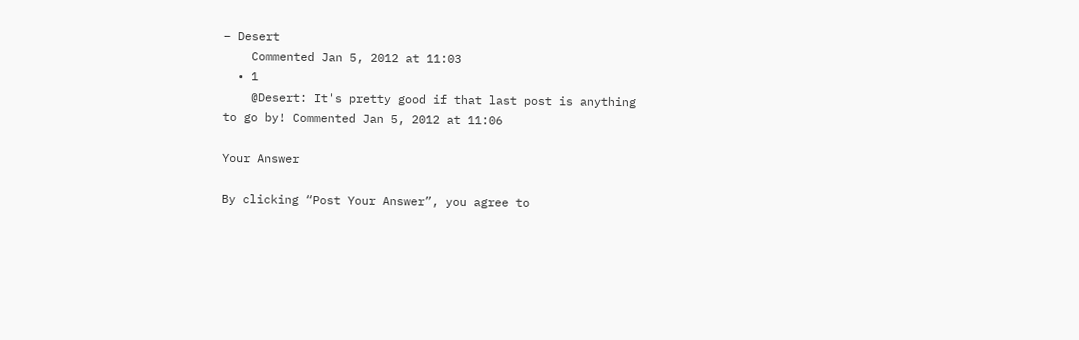– Desert
    Commented Jan 5, 2012 at 11:03
  • 1
    @Desert: It's pretty good if that last post is anything to go by! Commented Jan 5, 2012 at 11:06

Your Answer

By clicking “Post Your Answer”, you agree to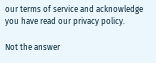our terms of service and acknowledge you have read our privacy policy.

Not the answer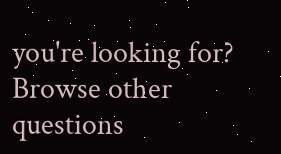you're looking for? Browse other questions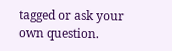tagged or ask your own question.